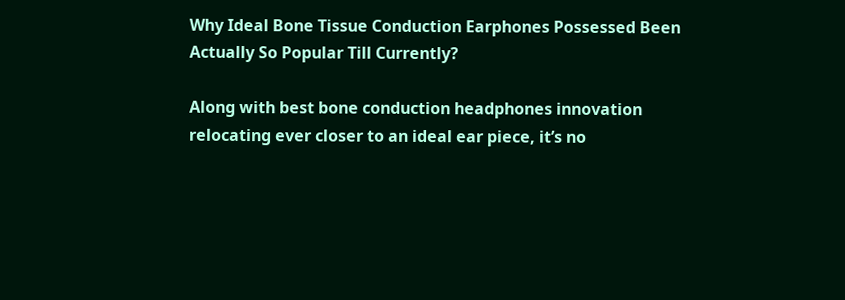Why Ideal Bone Tissue Conduction Earphones Possessed Been Actually So Popular Till Currently?

Along with best bone conduction headphones innovation relocating ever closer to an ideal ear piece, it’s no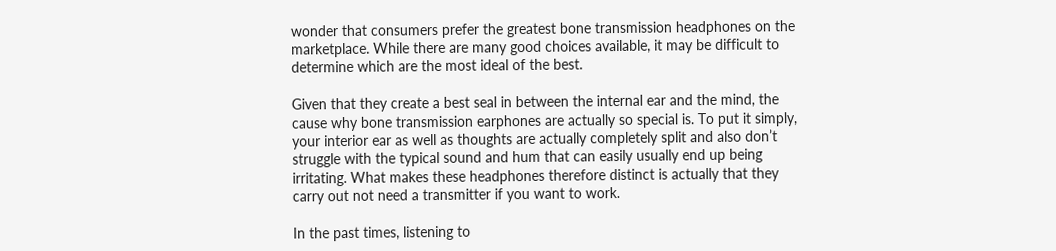wonder that consumers prefer the greatest bone transmission headphones on the marketplace. While there are many good choices available, it may be difficult to determine which are the most ideal of the best.

Given that they create a best seal in between the internal ear and the mind, the cause why bone transmission earphones are actually so special is. To put it simply, your interior ear as well as thoughts are actually completely split and also don’t struggle with the typical sound and hum that can easily usually end up being irritating. What makes these headphones therefore distinct is actually that they carry out not need a transmitter if you want to work.

In the past times, listening to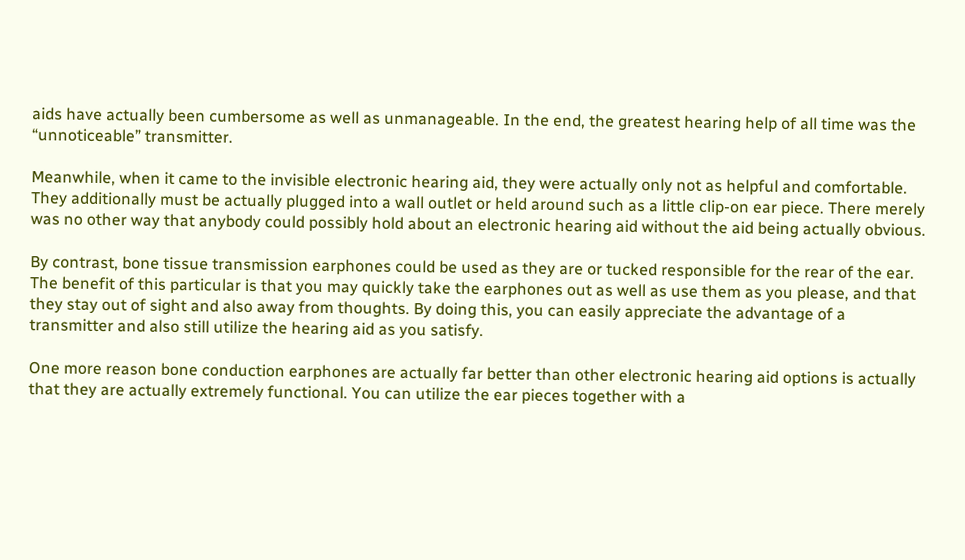aids have actually been cumbersome as well as unmanageable. In the end, the greatest hearing help of all time was the “unnoticeable” transmitter.

Meanwhile, when it came to the invisible electronic hearing aid, they were actually only not as helpful and comfortable. They additionally must be actually plugged into a wall outlet or held around such as a little clip-on ear piece. There merely was no other way that anybody could possibly hold about an electronic hearing aid without the aid being actually obvious.

By contrast, bone tissue transmission earphones could be used as they are or tucked responsible for the rear of the ear. The benefit of this particular is that you may quickly take the earphones out as well as use them as you please, and that they stay out of sight and also away from thoughts. By doing this, you can easily appreciate the advantage of a transmitter and also still utilize the hearing aid as you satisfy.

One more reason bone conduction earphones are actually far better than other electronic hearing aid options is actually that they are actually extremely functional. You can utilize the ear pieces together with a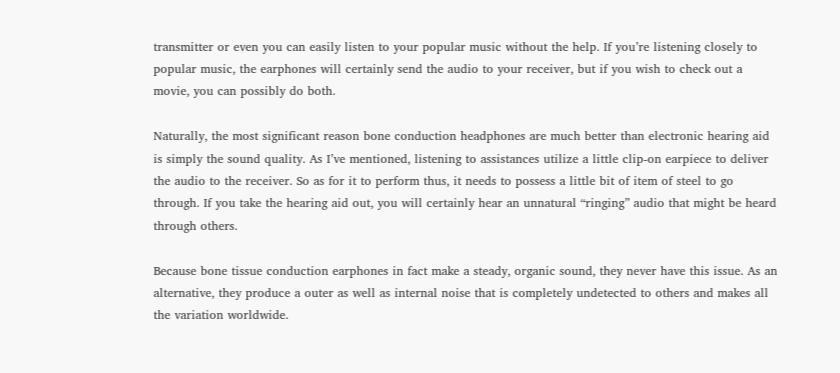transmitter or even you can easily listen to your popular music without the help. If you’re listening closely to popular music, the earphones will certainly send the audio to your receiver, but if you wish to check out a movie, you can possibly do both.

Naturally, the most significant reason bone conduction headphones are much better than electronic hearing aid is simply the sound quality. As I’ve mentioned, listening to assistances utilize a little clip-on earpiece to deliver the audio to the receiver. So as for it to perform thus, it needs to possess a little bit of item of steel to go through. If you take the hearing aid out, you will certainly hear an unnatural “ringing” audio that might be heard through others.

Because bone tissue conduction earphones in fact make a steady, organic sound, they never have this issue. As an alternative, they produce a outer as well as internal noise that is completely undetected to others and makes all the variation worldwide.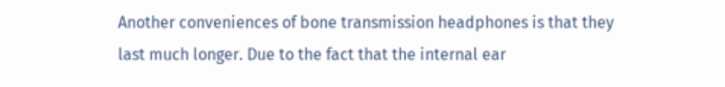Another conveniences of bone transmission headphones is that they last much longer. Due to the fact that the internal ear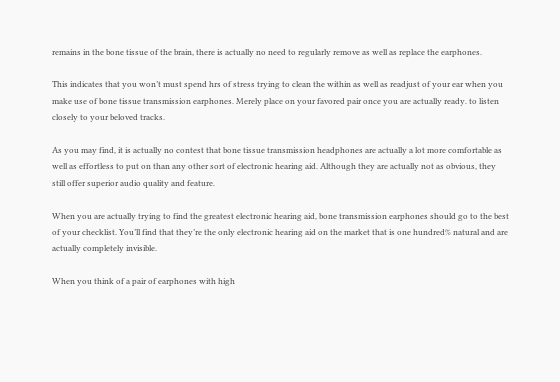remains in the bone tissue of the brain, there is actually no need to regularly remove as well as replace the earphones.

This indicates that you won’t must spend hrs of stress trying to clean the within as well as readjust of your ear when you make use of bone tissue transmission earphones. Merely place on your favored pair once you are actually ready. to listen closely to your beloved tracks.

As you may find, it is actually no contest that bone tissue transmission headphones are actually a lot more comfortable as well as effortless to put on than any other sort of electronic hearing aid. Although they are actually not as obvious, they still offer superior audio quality and feature.

When you are actually trying to find the greatest electronic hearing aid, bone transmission earphones should go to the best of your checklist. You’ll find that they’re the only electronic hearing aid on the market that is one hundred% natural and are actually completely invisible.

When you think of a pair of earphones with high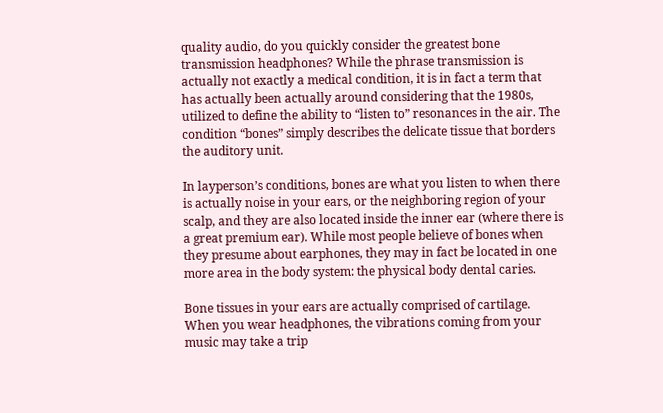quality audio, do you quickly consider the greatest bone transmission headphones? While the phrase transmission is actually not exactly a medical condition, it is in fact a term that has actually been actually around considering that the 1980s, utilized to define the ability to “listen to” resonances in the air. The condition “bones” simply describes the delicate tissue that borders the auditory unit.

In layperson’s conditions, bones are what you listen to when there is actually noise in your ears, or the neighboring region of your scalp, and they are also located inside the inner ear (where there is a great premium ear). While most people believe of bones when they presume about earphones, they may in fact be located in one more area in the body system: the physical body dental caries.

Bone tissues in your ears are actually comprised of cartilage. When you wear headphones, the vibrations coming from your music may take a trip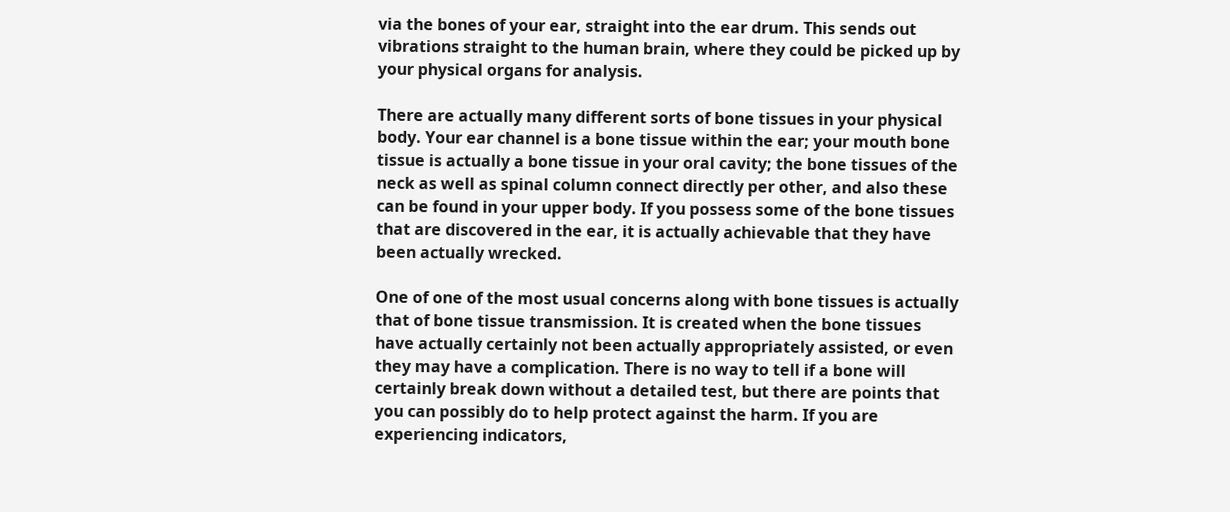via the bones of your ear, straight into the ear drum. This sends out vibrations straight to the human brain, where they could be picked up by your physical organs for analysis.

There are actually many different sorts of bone tissues in your physical body. Your ear channel is a bone tissue within the ear; your mouth bone tissue is actually a bone tissue in your oral cavity; the bone tissues of the neck as well as spinal column connect directly per other, and also these can be found in your upper body. If you possess some of the bone tissues that are discovered in the ear, it is actually achievable that they have been actually wrecked.

One of one of the most usual concerns along with bone tissues is actually that of bone tissue transmission. It is created when the bone tissues have actually certainly not been actually appropriately assisted, or even they may have a complication. There is no way to tell if a bone will certainly break down without a detailed test, but there are points that you can possibly do to help protect against the harm. If you are experiencing indicators,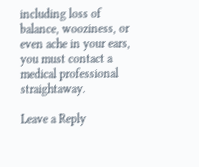including loss of balance, wooziness, or even ache in your ears, you must contact a medical professional straightaway.

Leave a Reply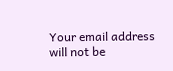Your email address will not be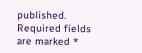published. Required fields are marked *